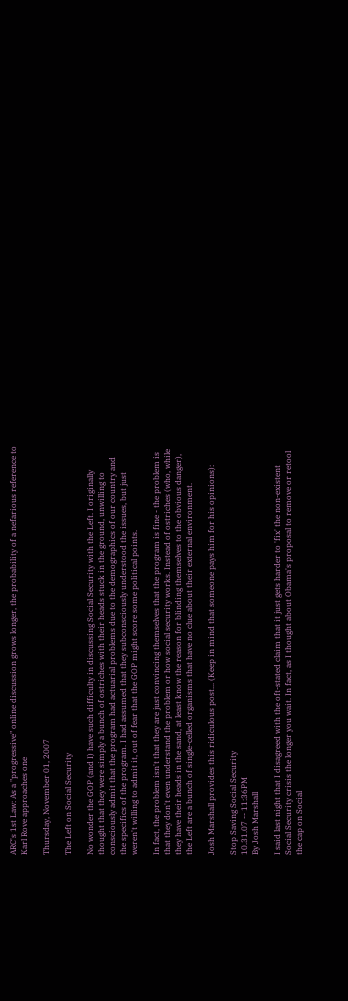ARC's 1st Law: As a "progressive" online discussion grows longer, the probability of a nefarious reference to Karl Rove approaches one

Thursday, November 01, 2007

The Left on Social Security

No wonder the GOP (and I) have such difficulty in discussing Social Security with the Left. I originally thought that they were simply a bunch of ostriches with their heads stuck in the ground, unwilling to consciously admit that the program had actuarial problems due to the demographics of our country and the specifics of the program. I had assumed that they subconsciously understood the issues, but just weren't willing to admit it, out of fear that the GOP might score some political points.

In fact, the problem isn't that they are just convincing themselves that the program is fine - the problem is that they don't even understand the problem or how social security works. Instead of ostriches (who, while they have their heads in the sand, at least know the reason for blinding themselves to the obvious danger), the Left are a bunch of single-celled organisms that have no clue about their external environment.

Josh Marshall provides this ridiculous post... (Keep in mind that someone pays him for his opinions):

Stop Saving Social Security
10.31.07 -- 11:36PM
By Josh Marshall

I said last night that I disagreed with the oft-stated claim that it just gets harder to 'fix' the non-existent Social Security crisis the longer you wait. In fact, as I thought about Obama's proposal to remove or retool the cap on Social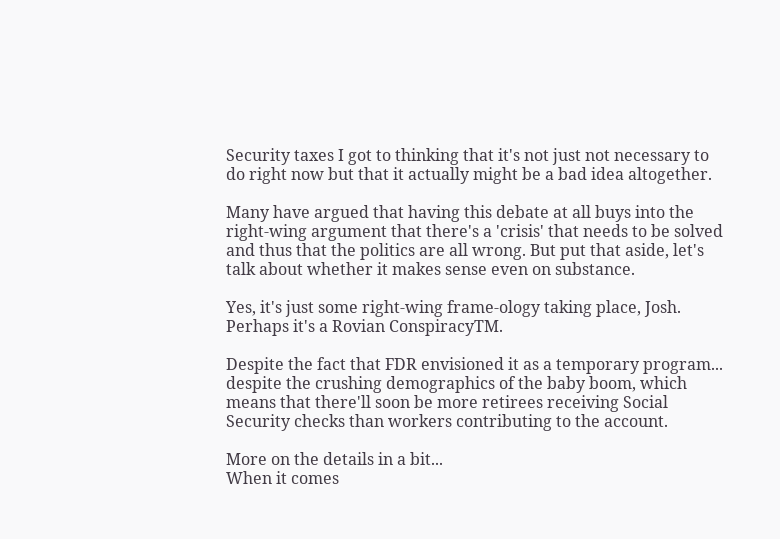Security taxes I got to thinking that it's not just not necessary to do right now but that it actually might be a bad idea altogether.

Many have argued that having this debate at all buys into the right-wing argument that there's a 'crisis' that needs to be solved and thus that the politics are all wrong. But put that aside, let's talk about whether it makes sense even on substance.

Yes, it's just some right-wing frame-ology taking place, Josh. Perhaps it's a Rovian ConspiracyTM.

Despite the fact that FDR envisioned it as a temporary program... despite the crushing demographics of the baby boom, which means that there'll soon be more retirees receiving Social Security checks than workers contributing to the account.

More on the details in a bit...
When it comes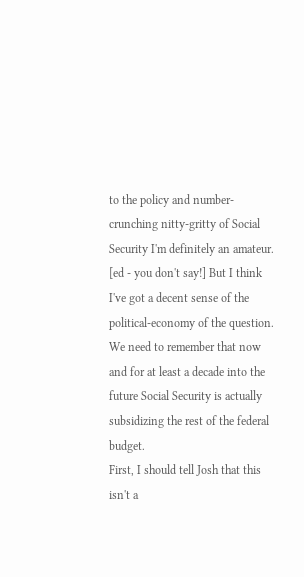to the policy and number-crunching nitty-gritty of Social Security I'm definitely an amateur. [ed - you don't say!] But I think I've got a decent sense of the political-economy of the question. We need to remember that now and for at least a decade into the future Social Security is actually subsidizing the rest of the federal budget.
First, I should tell Josh that this isn't a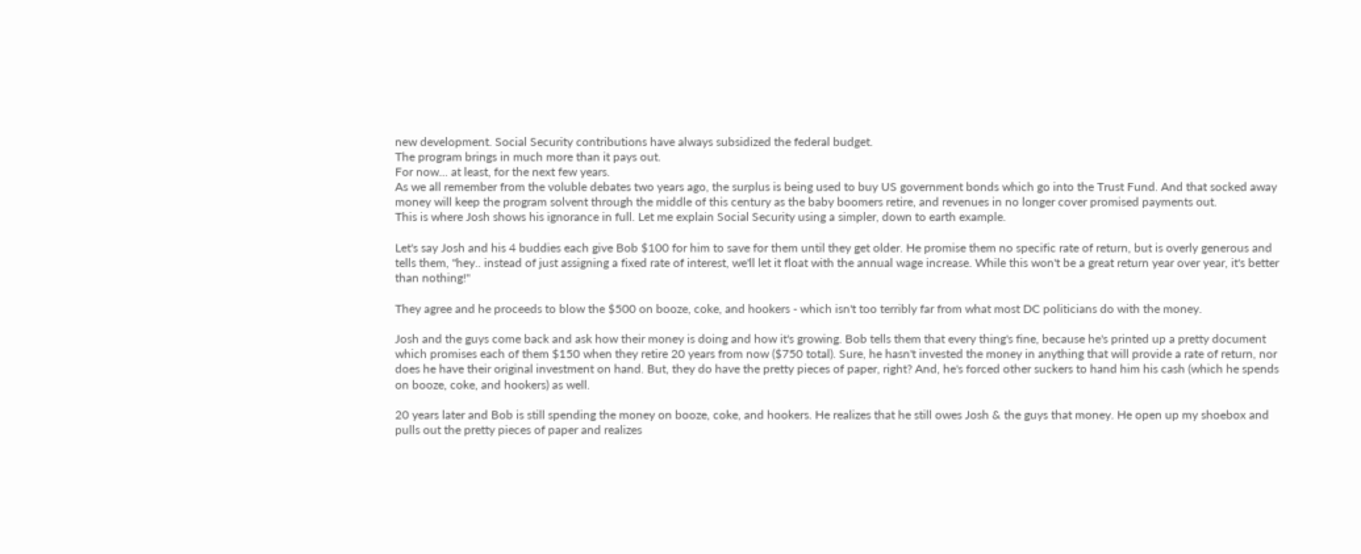new development. Social Security contributions have always subsidized the federal budget.
The program brings in much more than it pays out.
For now... at least, for the next few years.
As we all remember from the voluble debates two years ago, the surplus is being used to buy US government bonds which go into the Trust Fund. And that socked away money will keep the program solvent through the middle of this century as the baby boomers retire, and revenues in no longer cover promised payments out.
This is where Josh shows his ignorance in full. Let me explain Social Security using a simpler, down to earth example.

Let's say Josh and his 4 buddies each give Bob $100 for him to save for them until they get older. He promise them no specific rate of return, but is overly generous and tells them, "hey.. instead of just assigning a fixed rate of interest, we'll let it float with the annual wage increase. While this won't be a great return year over year, it's better than nothing!"

They agree and he proceeds to blow the $500 on booze, coke, and hookers - which isn't too terribly far from what most DC politicians do with the money.

Josh and the guys come back and ask how their money is doing and how it's growing. Bob tells them that every thing's fine, because he's printed up a pretty document which promises each of them $150 when they retire 20 years from now ($750 total). Sure, he hasn't invested the money in anything that will provide a rate of return, nor does he have their original investment on hand. But, they do have the pretty pieces of paper, right? And, he's forced other suckers to hand him his cash (which he spends on booze, coke, and hookers) as well.

20 years later and Bob is still spending the money on booze, coke, and hookers. He realizes that he still owes Josh & the guys that money. He open up my shoebox and pulls out the pretty pieces of paper and realizes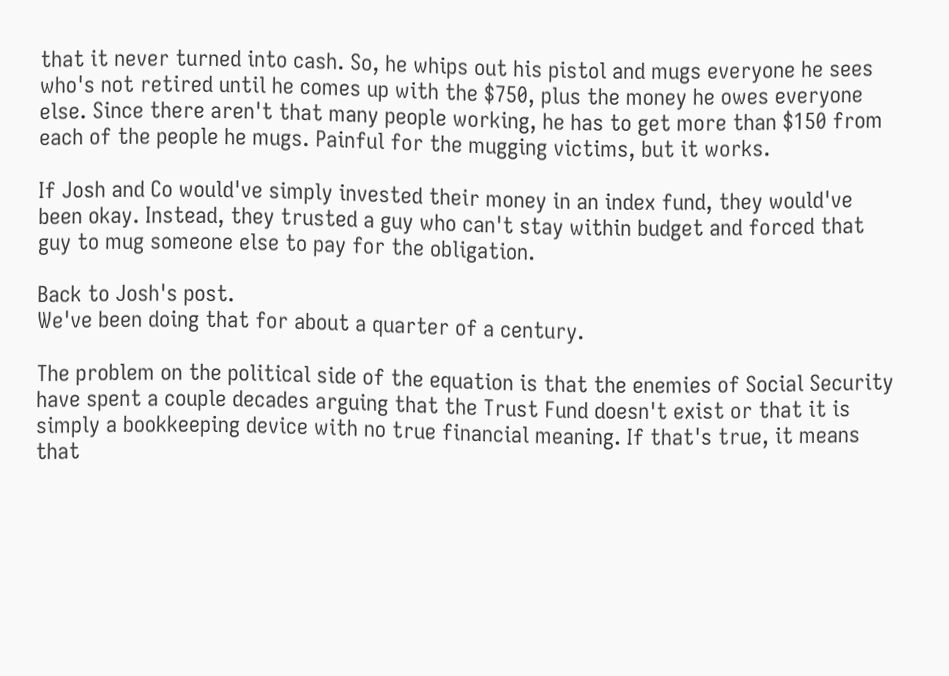that it never turned into cash. So, he whips out his pistol and mugs everyone he sees who's not retired until he comes up with the $750, plus the money he owes everyone else. Since there aren't that many people working, he has to get more than $150 from each of the people he mugs. Painful for the mugging victims, but it works.

If Josh and Co would've simply invested their money in an index fund, they would've been okay. Instead, they trusted a guy who can't stay within budget and forced that guy to mug someone else to pay for the obligation.

Back to Josh's post.
We've been doing that for about a quarter of a century.

The problem on the political side of the equation is that the enemies of Social Security have spent a couple decades arguing that the Trust Fund doesn't exist or that it is simply a bookkeeping device with no true financial meaning. If that's true, it means that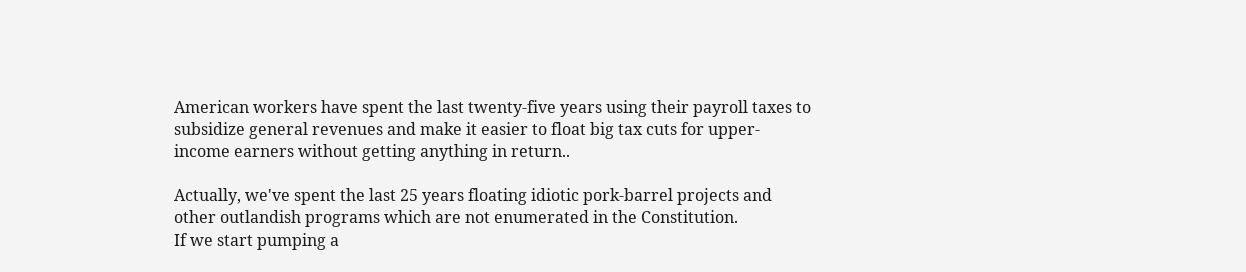American workers have spent the last twenty-five years using their payroll taxes to subsidize general revenues and make it easier to float big tax cuts for upper-income earners without getting anything in return..

Actually, we've spent the last 25 years floating idiotic pork-barrel projects and other outlandish programs which are not enumerated in the Constitution.
If we start pumping a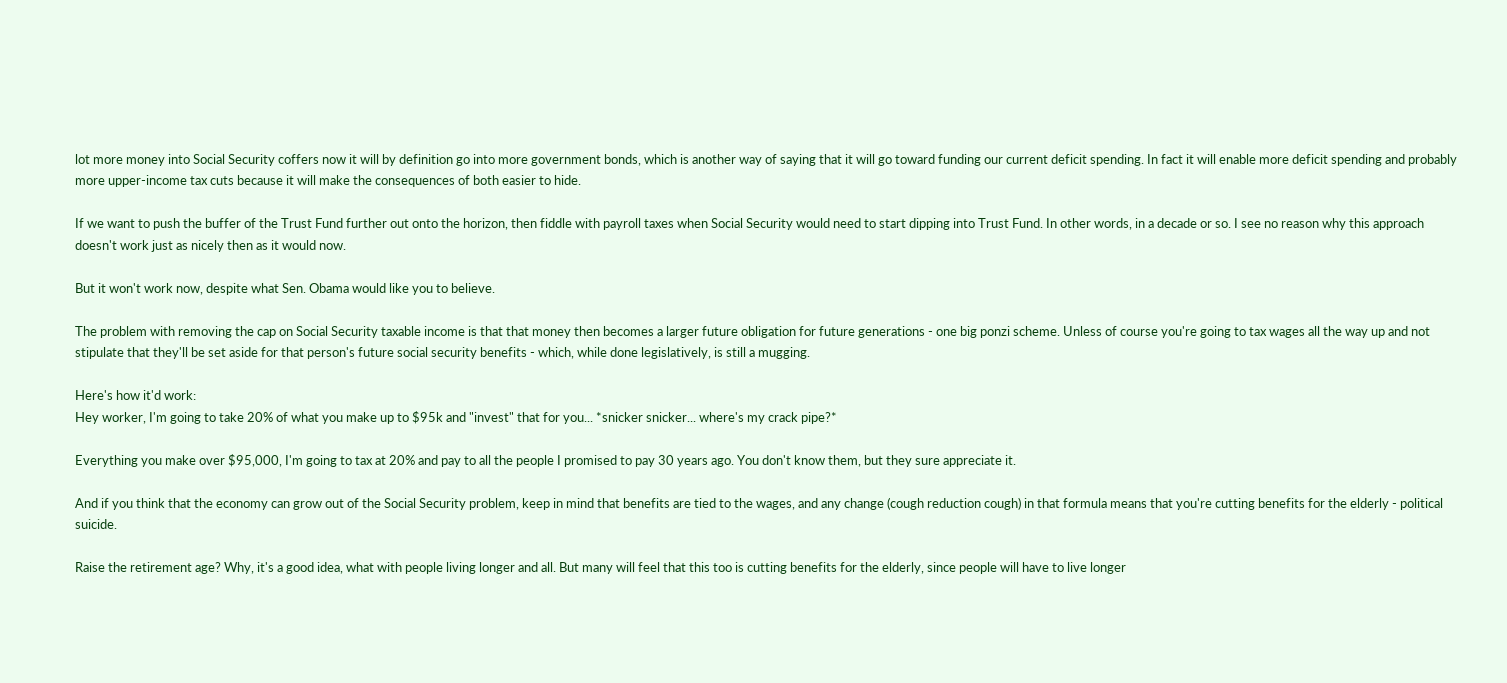lot more money into Social Security coffers now it will by definition go into more government bonds, which is another way of saying that it will go toward funding our current deficit spending. In fact it will enable more deficit spending and probably more upper-income tax cuts because it will make the consequences of both easier to hide.

If we want to push the buffer of the Trust Fund further out onto the horizon, then fiddle with payroll taxes when Social Security would need to start dipping into Trust Fund. In other words, in a decade or so. I see no reason why this approach doesn't work just as nicely then as it would now.

But it won't work now, despite what Sen. Obama would like you to believe.

The problem with removing the cap on Social Security taxable income is that that money then becomes a larger future obligation for future generations - one big ponzi scheme. Unless of course you're going to tax wages all the way up and not stipulate that they'll be set aside for that person's future social security benefits - which, while done legislatively, is still a mugging.

Here's how it'd work:
Hey worker, I'm going to take 20% of what you make up to $95k and "invest" that for you... *snicker snicker... where's my crack pipe?*

Everything you make over $95,000, I'm going to tax at 20% and pay to all the people I promised to pay 30 years ago. You don't know them, but they sure appreciate it.

And if you think that the economy can grow out of the Social Security problem, keep in mind that benefits are tied to the wages, and any change (cough reduction cough) in that formula means that you're cutting benefits for the elderly - political suicide.

Raise the retirement age? Why, it's a good idea, what with people living longer and all. But many will feel that this too is cutting benefits for the elderly, since people will have to live longer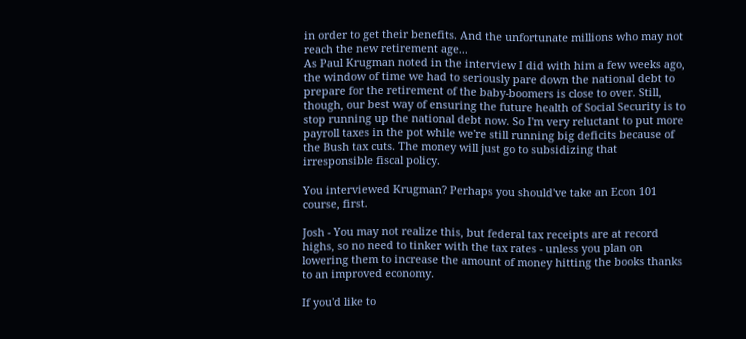in order to get their benefits. And the unfortunate millions who may not reach the new retirement age...
As Paul Krugman noted in the interview I did with him a few weeks ago, the window of time we had to seriously pare down the national debt to prepare for the retirement of the baby-boomers is close to over. Still, though, our best way of ensuring the future health of Social Security is to stop running up the national debt now. So I'm very reluctant to put more payroll taxes in the pot while we're still running big deficits because of the Bush tax cuts. The money will just go to subsidizing that irresponsible fiscal policy.

You interviewed Krugman? Perhaps you should've take an Econ 101 course, first.

Josh - You may not realize this, but federal tax receipts are at record highs, so no need to tinker with the tax rates - unless you plan on lowering them to increase the amount of money hitting the books thanks to an improved economy.

If you'd like to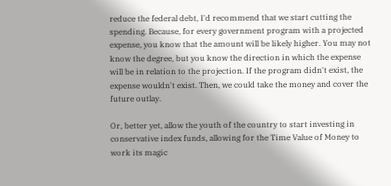reduce the federal debt, I'd recommend that we start cutting the spending. Because, for every government program with a projected expense, you know that the amount will be likely higher. You may not know the degree, but you know the direction in which the expense will be in relation to the projection. If the program didn't exist, the expense wouldn't exist. Then, we could take the money and cover the future outlay.

Or, better yet, allow the youth of the country to start investing in conservative index funds, allowing for the Time Value of Money to work its magic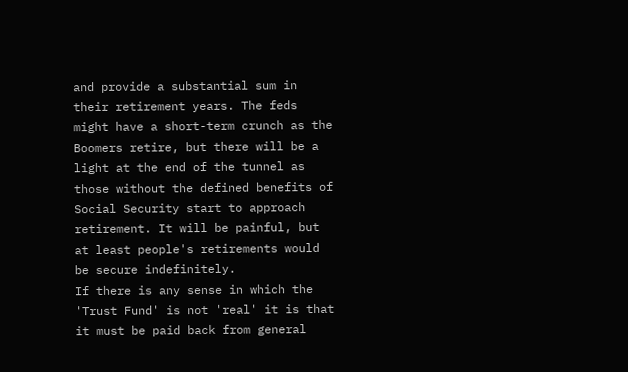and provide a substantial sum in their retirement years. The feds might have a short-term crunch as the Boomers retire, but there will be a light at the end of the tunnel as those without the defined benefits of Social Security start to approach retirement. It will be painful, but at least people's retirements would be secure indefinitely.
If there is any sense in which the 'Trust Fund' is not 'real' it is that it must be paid back from general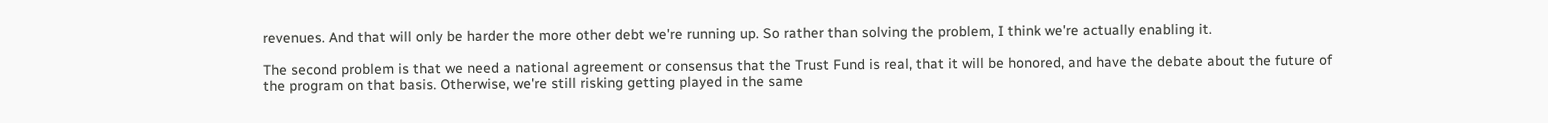revenues. And that will only be harder the more other debt we're running up. So rather than solving the problem, I think we're actually enabling it.

The second problem is that we need a national agreement or consensus that the Trust Fund is real, that it will be honored, and have the debate about the future of the program on that basis. Otherwise, we're still risking getting played in the same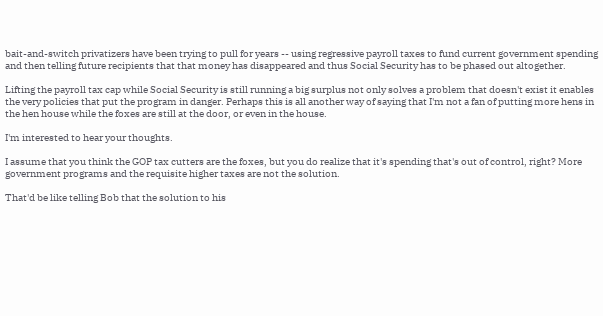bait-and-switch privatizers have been trying to pull for years -- using regressive payroll taxes to fund current government spending and then telling future recipients that that money has disappeared and thus Social Security has to be phased out altogether.

Lifting the payroll tax cap while Social Security is still running a big surplus not only solves a problem that doesn't exist it enables the very policies that put the program in danger. Perhaps this is all another way of saying that I'm not a fan of putting more hens in the hen house while the foxes are still at the door, or even in the house.

I'm interested to hear your thoughts.

I assume that you think the GOP tax cutters are the foxes, but you do realize that it's spending that's out of control, right? More government programs and the requisite higher taxes are not the solution.

That'd be like telling Bob that the solution to his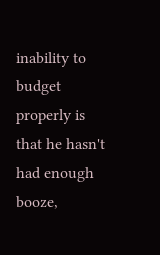inability to budget properly is that he hasn't had enough booze,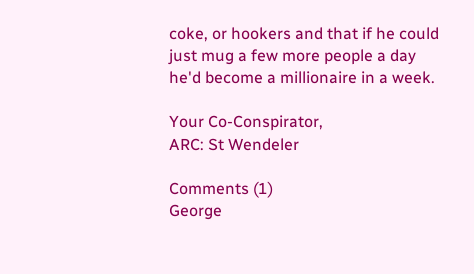coke, or hookers and that if he could just mug a few more people a day he'd become a millionaire in a week.

Your Co-Conspirator,
ARC: St Wendeler

Comments (1)
George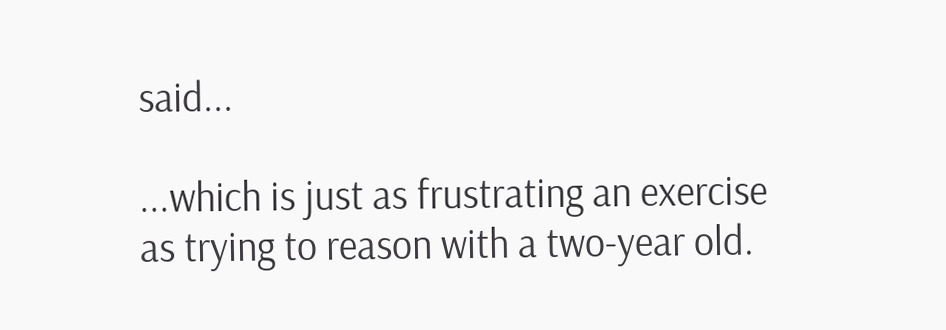said...

...which is just as frustrating an exercise as trying to reason with a two-year old.